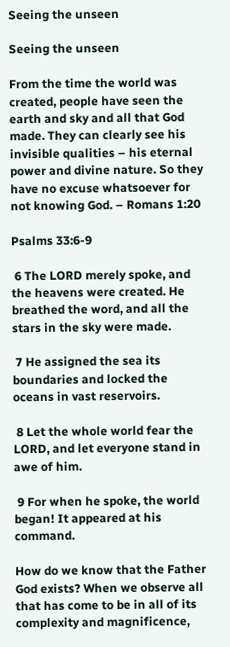Seeing the unseen

Seeing the unseen

From the time the world was created, people have seen the earth and sky and all that God made. They can clearly see his invisible qualities – his eternal power and divine nature. So they have no excuse whatsoever for not knowing God. – Romans 1:20

Psalms 33:6-9

 6 The LORD merely spoke, and the heavens were created. He breathed the word, and all the stars in the sky were made.

 7 He assigned the sea its boundaries and locked the oceans in vast reservoirs.

 8 Let the whole world fear the LORD, and let everyone stand in awe of him.

 9 For when he spoke, the world began! It appeared at his command.

How do we know that the Father God exists? When we observe all that has come to be in all of its complexity and magnificence,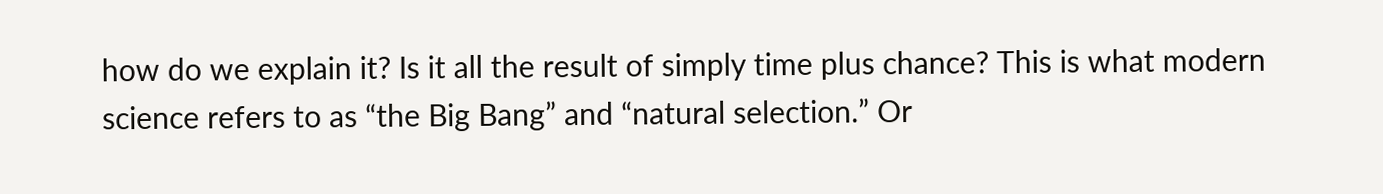how do we explain it? Is it all the result of simply time plus chance? This is what modern science refers to as “the Big Bang” and “natural selection.” Or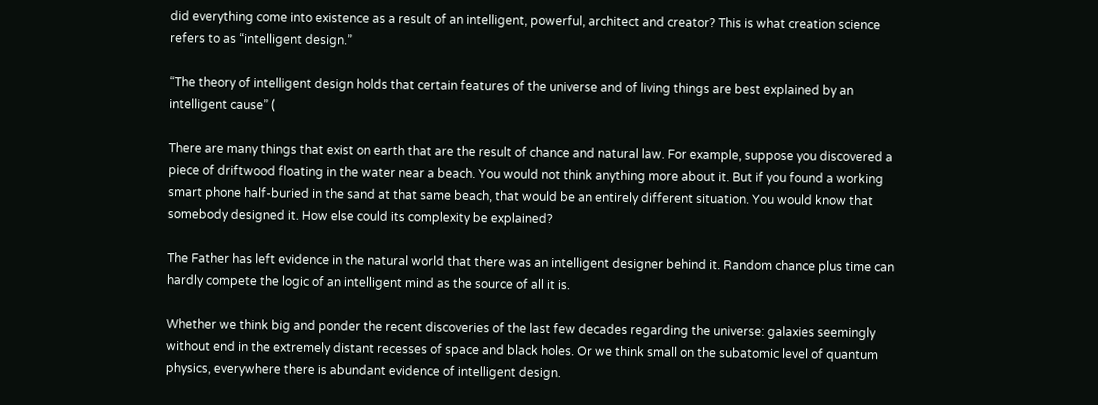did everything come into existence as a result of an intelligent, powerful, architect and creator? This is what creation science refers to as “intelligent design.”

“The theory of intelligent design holds that certain features of the universe and of living things are best explained by an intelligent cause” (

There are many things that exist on earth that are the result of chance and natural law. For example, suppose you discovered a piece of driftwood floating in the water near a beach. You would not think anything more about it. But if you found a working smart phone half-buried in the sand at that same beach, that would be an entirely different situation. You would know that somebody designed it. How else could its complexity be explained?

The Father has left evidence in the natural world that there was an intelligent designer behind it. Random chance plus time can hardly compete the logic of an intelligent mind as the source of all it is.

Whether we think big and ponder the recent discoveries of the last few decades regarding the universe: galaxies seemingly without end in the extremely distant recesses of space and black holes. Or we think small on the subatomic level of quantum physics, everywhere there is abundant evidence of intelligent design.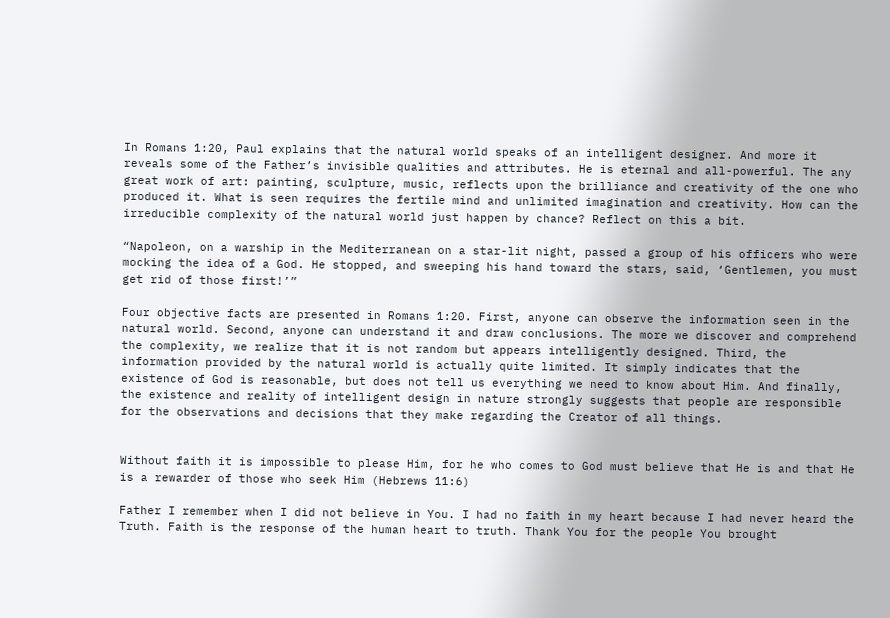In Romans 1:20, Paul explains that the natural world speaks of an intelligent designer. And more it reveals some of the Father’s invisible qualities and attributes. He is eternal and all-powerful. The any great work of art: painting, sculpture, music, reflects upon the brilliance and creativity of the one who produced it. What is seen requires the fertile mind and unlimited imagination and creativity. How can the irreducible complexity of the natural world just happen by chance? Reflect on this a bit.

“Napoleon, on a warship in the Mediterranean on a star-lit night, passed a group of his officers who were mocking the idea of a God. He stopped, and sweeping his hand toward the stars, said, ‘Gentlemen, you must get rid of those first!’”

Four objective facts are presented in Romans 1:20. First, anyone can observe the information seen in the natural world. Second, anyone can understand it and draw conclusions. The more we discover and comprehend the complexity, we realize that it is not random but appears intelligently designed. Third, the information provided by the natural world is actually quite limited. It simply indicates that the existence of God is reasonable, but does not tell us everything we need to know about Him. And finally, the existence and reality of intelligent design in nature strongly suggests that people are responsible for the observations and decisions that they make regarding the Creator of all things.


Without faith it is impossible to please Him, for he who comes to God must believe that He is and that He is a rewarder of those who seek Him (Hebrews 11:6)

Father I remember when I did not believe in You. I had no faith in my heart because I had never heard the Truth. Faith is the response of the human heart to truth. Thank You for the people You brought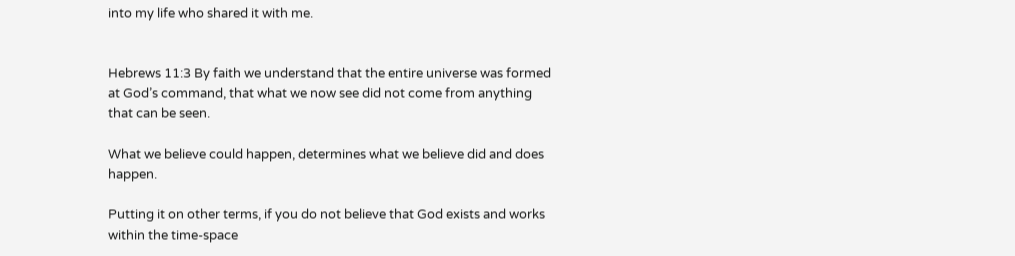into my life who shared it with me.


Hebrews 11:3 By faith we understand that the entire universe was formed at God’s command, that what we now see did not come from anything that can be seen.

What we believe could happen, determines what we believe did and does happen.

Putting it on other terms, if you do not believe that God exists and works within the time-space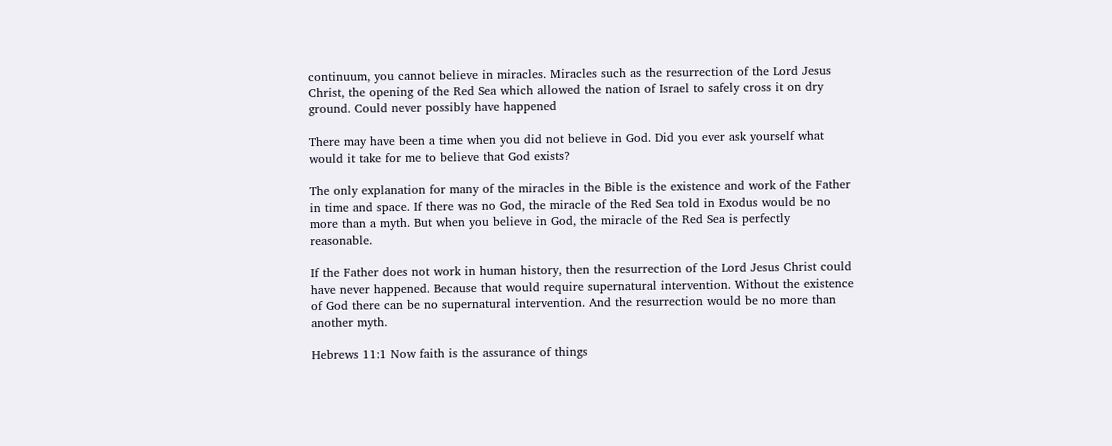continuum, you cannot believe in miracles. Miracles such as the resurrection of the Lord Jesus Christ, the opening of the Red Sea which allowed the nation of Israel to safely cross it on dry ground. Could never possibly have happened

There may have been a time when you did not believe in God. Did you ever ask yourself what would it take for me to believe that God exists?

The only explanation for many of the miracles in the Bible is the existence and work of the Father in time and space. If there was no God, the miracle of the Red Sea told in Exodus would be no more than a myth. But when you believe in God, the miracle of the Red Sea is perfectly reasonable.

If the Father does not work in human history, then the resurrection of the Lord Jesus Christ could have never happened. Because that would require supernatural intervention. Without the existence of God there can be no supernatural intervention. And the resurrection would be no more than another myth.

Hebrews 11:1 Now faith is the assurance of things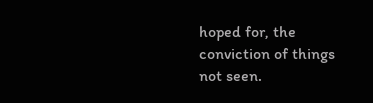hoped for, the conviction of things not seen.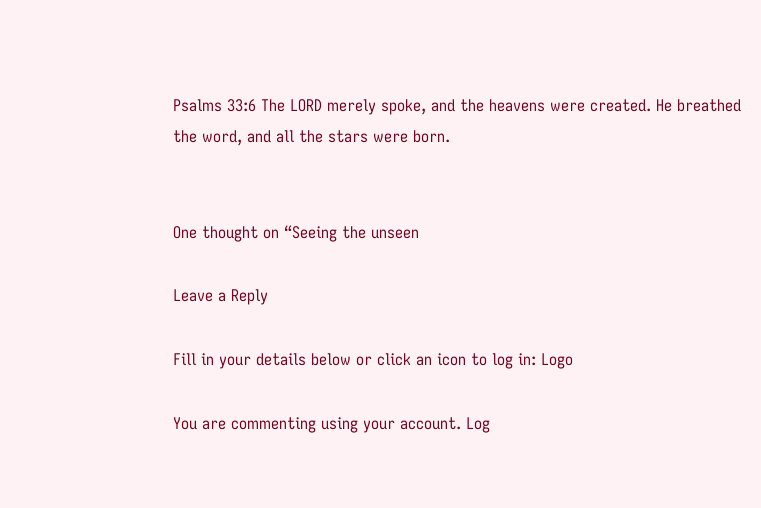Psalms 33:6 The LORD merely spoke, and the heavens were created. He breathed the word, and all the stars were born.


One thought on “Seeing the unseen

Leave a Reply

Fill in your details below or click an icon to log in: Logo

You are commenting using your account. Log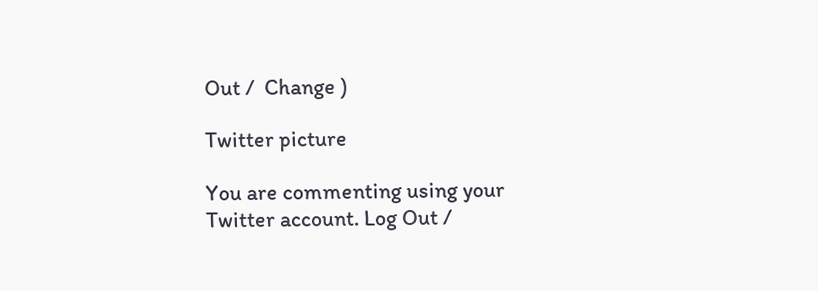Out /  Change )

Twitter picture

You are commenting using your Twitter account. Log Out /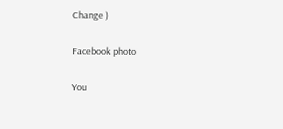Change )

Facebook photo

You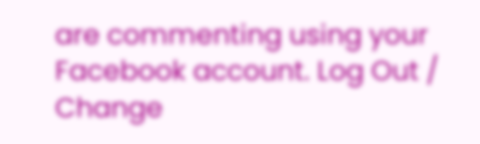are commenting using your Facebook account. Log Out /  Change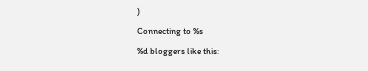)

Connecting to %s

%d bloggers like this: